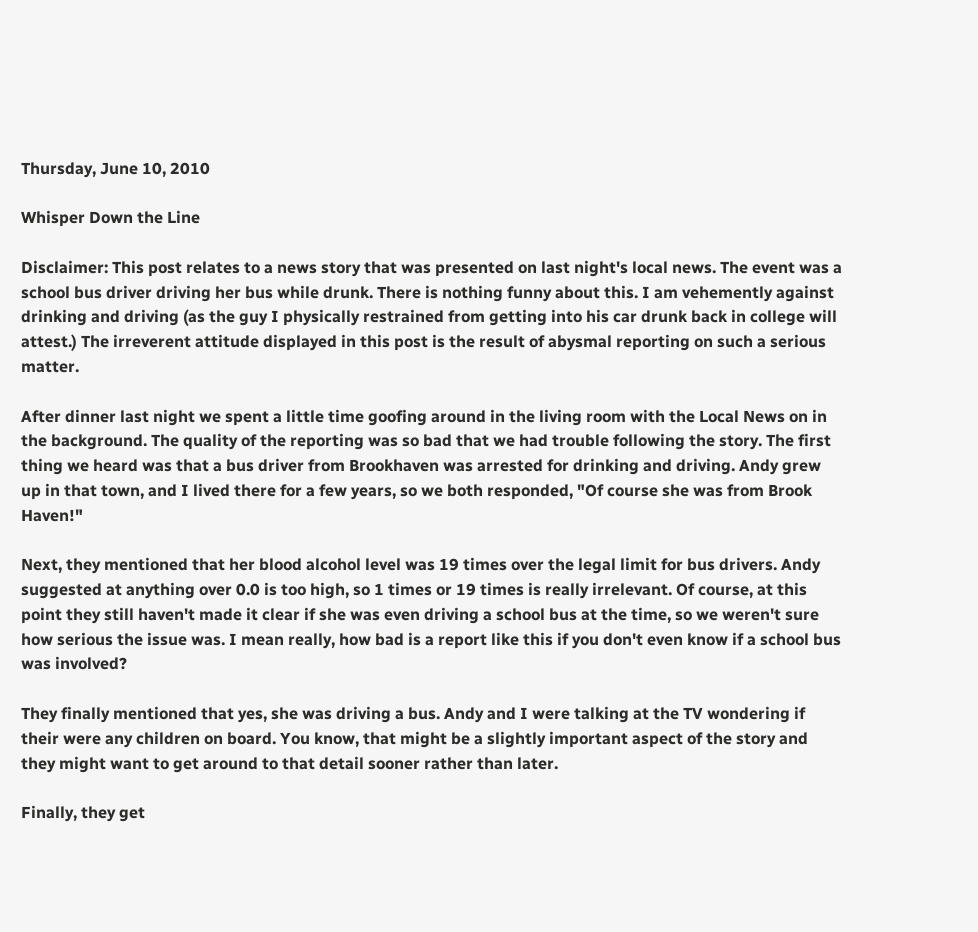Thursday, June 10, 2010

Whisper Down the Line

Disclaimer: This post relates to a news story that was presented on last night's local news. The event was a school bus driver driving her bus while drunk. There is nothing funny about this. I am vehemently against drinking and driving (as the guy I physically restrained from getting into his car drunk back in college will attest.) The irreverent attitude displayed in this post is the result of abysmal reporting on such a serious matter.

After dinner last night we spent a little time goofing around in the living room with the Local News on in the background. The quality of the reporting was so bad that we had trouble following the story. The first thing we heard was that a bus driver from Brookhaven was arrested for drinking and driving. Andy grew up in that town, and I lived there for a few years, so we both responded, "Of course she was from Brook Haven!"

Next, they mentioned that her blood alcohol level was 19 times over the legal limit for bus drivers. Andy suggested at anything over 0.0 is too high, so 1 times or 19 times is really irrelevant. Of course, at this point they still haven't made it clear if she was even driving a school bus at the time, so we weren't sure how serious the issue was. I mean really, how bad is a report like this if you don't even know if a school bus was involved?

They finally mentioned that yes, she was driving a bus. Andy and I were talking at the TV wondering if their were any children on board. You know, that might be a slightly important aspect of the story and they might want to get around to that detail sooner rather than later.

Finally, they get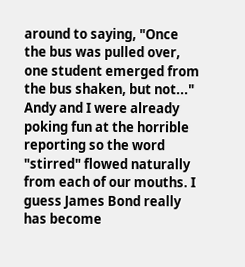around to saying, "Once the bus was pulled over, one student emerged from the bus shaken, but not..." Andy and I were already poking fun at the horrible reporting so the word "stirred" flowed naturally from each of our mouths. I guess James Bond really has become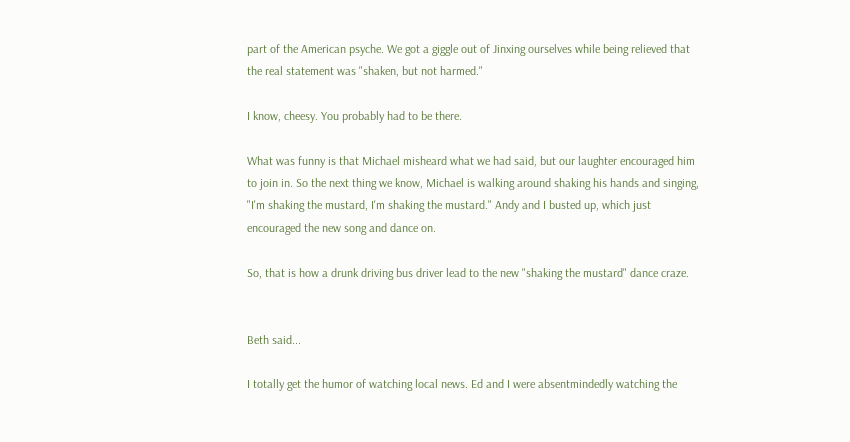part of the American psyche. We got a giggle out of Jinxing ourselves while being relieved that the real statement was "shaken, but not harmed."

I know, cheesy. You probably had to be there.

What was funny is that Michael misheard what we had said, but our laughter encouraged him to join in. So the next thing we know, Michael is walking around shaking his hands and singing, "I'm shaking the mustard, I'm shaking the mustard." Andy and I busted up, which just encouraged the new song and dance on.

So, that is how a drunk driving bus driver lead to the new "shaking the mustard" dance craze.


Beth said...

I totally get the humor of watching local news. Ed and I were absentmindedly watching the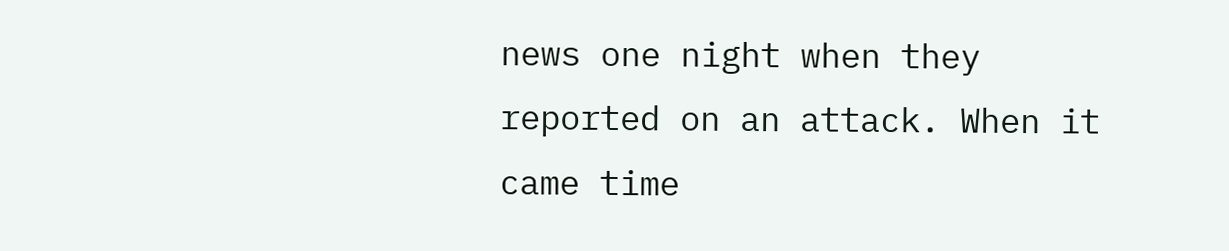news one night when they reported on an attack. When it came time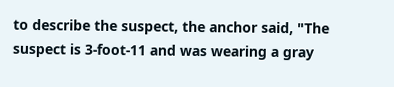to describe the suspect, the anchor said, "The suspect is 3-foot-11 and was wearing a gray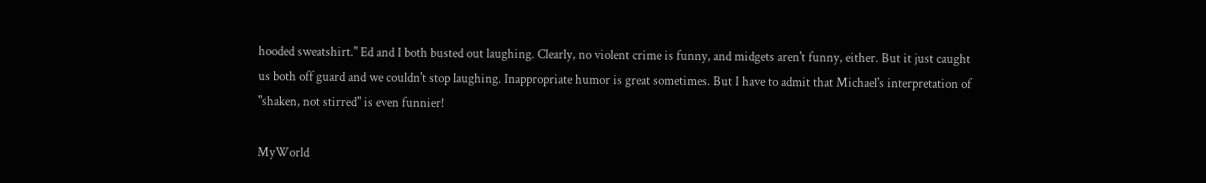hooded sweatshirt." Ed and I both busted out laughing. Clearly, no violent crime is funny, and midgets aren't funny, either. But it just caught us both off guard and we couldn't stop laughing. Inappropriate humor is great sometimes. But I have to admit that Michael's interpretation of "shaken, not stirred" is even funnier!

MyWorld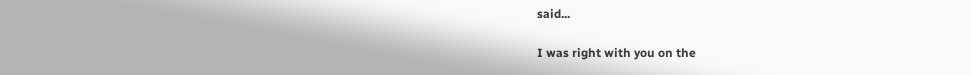said...

I was right with you on the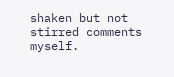shaken but not stirred comments myself.